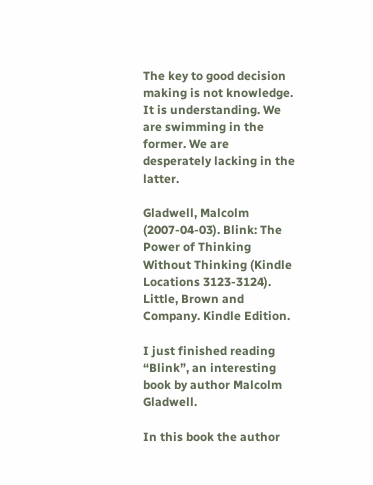The key to good decision making is not knowledge. It is understanding. We are swimming in the former. We are desperately lacking in the latter.

Gladwell, Malcolm (2007-04-03). Blink: The Power of Thinking Without Thinking (Kindle Locations 3123-3124). Little, Brown and Company. Kindle Edition.

I just finished reading “Blink”, an interesting book by author Malcolm Gladwell.

In this book the author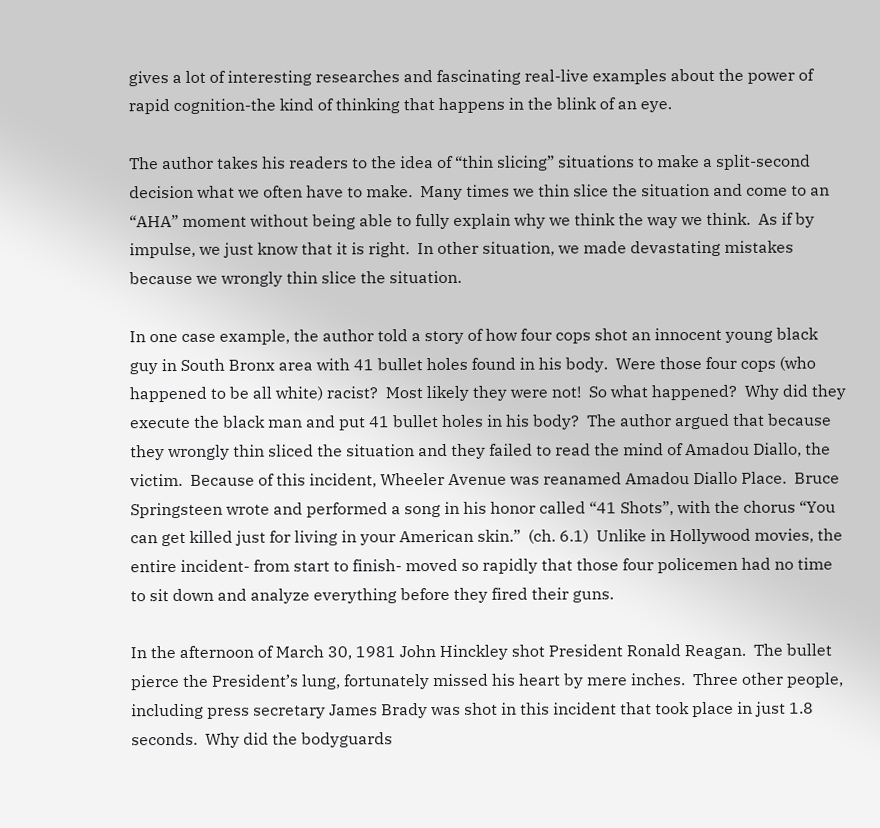gives a lot of interesting researches and fascinating real-live examples about the power of rapid cognition-the kind of thinking that happens in the blink of an eye.

The author takes his readers to the idea of “thin slicing” situations to make a split-second decision what we often have to make.  Many times we thin slice the situation and come to an “AHA” moment without being able to fully explain why we think the way we think.  As if by impulse, we just know that it is right.  In other situation, we made devastating mistakes because we wrongly thin slice the situation.

In one case example, the author told a story of how four cops shot an innocent young black guy in South Bronx area with 41 bullet holes found in his body.  Were those four cops (who happened to be all white) racist?  Most likely they were not!  So what happened?  Why did they execute the black man and put 41 bullet holes in his body?  The author argued that because they wrongly thin sliced the situation and they failed to read the mind of Amadou Diallo, the victim.  Because of this incident, Wheeler Avenue was reanamed Amadou Diallo Place.  Bruce Springsteen wrote and performed a song in his honor called “41 Shots”, with the chorus “You can get killed just for living in your American skin.”  (ch. 6.1)  Unlike in Hollywood movies, the entire incident- from start to finish- moved so rapidly that those four policemen had no time to sit down and analyze everything before they fired their guns.

In the afternoon of March 30, 1981 John Hinckley shot President Ronald Reagan.  The bullet pierce the President’s lung, fortunately missed his heart by mere inches.  Three other people, including press secretary James Brady was shot in this incident that took place in just 1.8 seconds.  Why did the bodyguards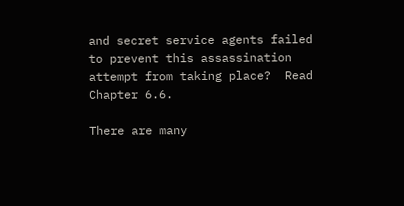and secret service agents failed to prevent this assassination attempt from taking place?  Read Chapter 6.6.

There are many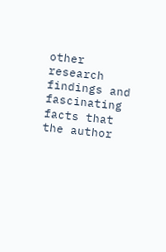other research findings and fascinating facts that the author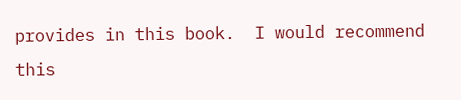provides in this book.  I would recommend this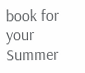book for your Summer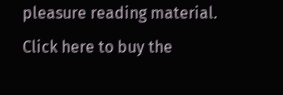pleasure reading material.   Click here to buy the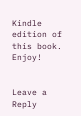Kindle edition of this book.  Enjoy!


Leave a Reply